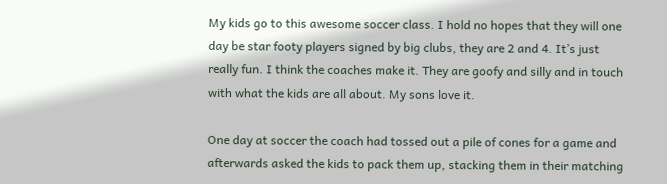My kids go to this awesome soccer class. I hold no hopes that they will one day be star footy players signed by big clubs, they are 2 and 4. It’s just really fun. I think the coaches make it. They are goofy and silly and in touch with what the kids are all about. My sons love it.

One day at soccer the coach had tossed out a pile of cones for a game and afterwards asked the kids to pack them up, stacking them in their matching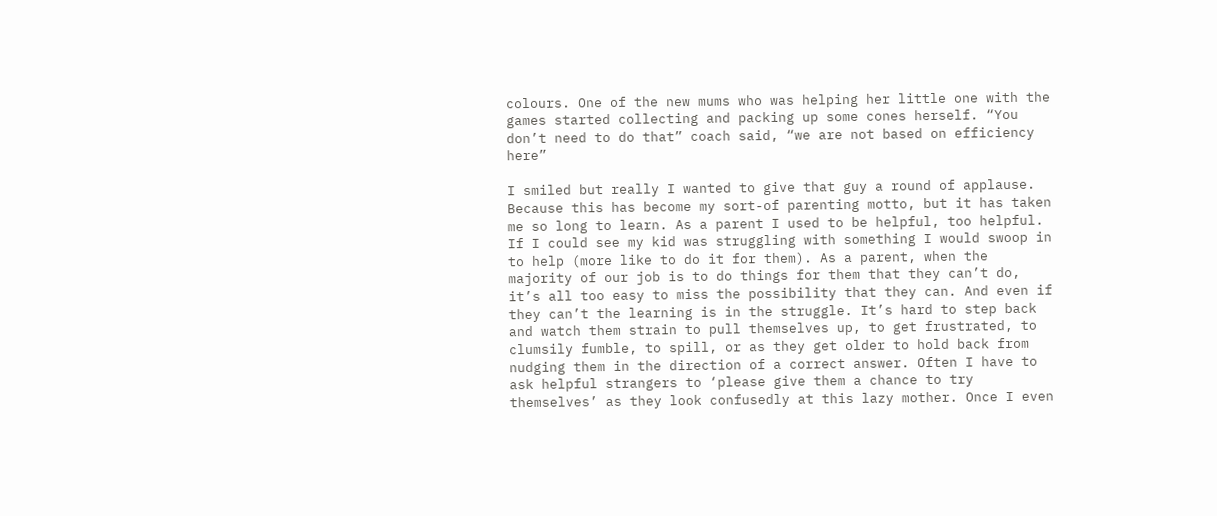colours. One of the new mums who was helping her little one with the games started collecting and packing up some cones herself. “You don’t need to do that” coach said, “we are not based on efficiency here”

I smiled but really I wanted to give that guy a round of applause. Because this has become my sort-of parenting motto, but it has taken me so long to learn. As a parent I used to be helpful, too helpful. If I could see my kid was struggling with something I would swoop in to help (more like to do it for them). As a parent, when the majority of our job is to do things for them that they can’t do, it’s all too easy to miss the possibility that they can. And even if they can’t the learning is in the struggle. It’s hard to step back and watch them strain to pull themselves up, to get frustrated, to clumsily fumble, to spill, or as they get older to hold back from nudging them in the direction of a correct answer. Often I have to ask helpful strangers to ‘please give them a chance to try themselves’ as they look confusedly at this lazy mother. Once I even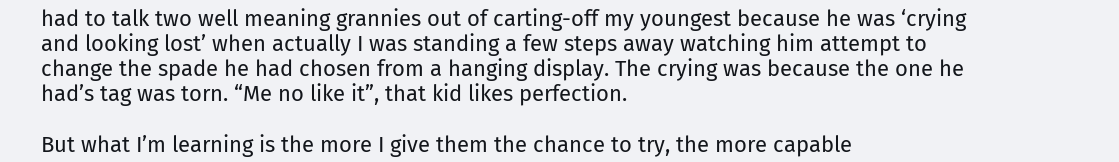had to talk two well meaning grannies out of carting-off my youngest because he was ‘crying and looking lost’ when actually I was standing a few steps away watching him attempt to change the spade he had chosen from a hanging display. The crying was because the one he had’s tag was torn. “Me no like it”, that kid likes perfection.

But what I’m learning is the more I give them the chance to try, the more capable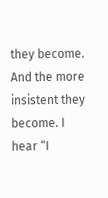they become. And the more insistent they become. I hear “I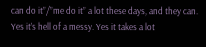can do it”/”me do it” a lot these days, and they can. Yes it’s hell of a messy. Yes it takes a lot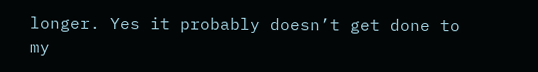longer. Yes it probably doesn’t get done to my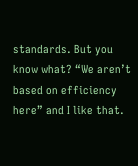standards. But you know what? “We aren’t based on efficiency here” and I like that.